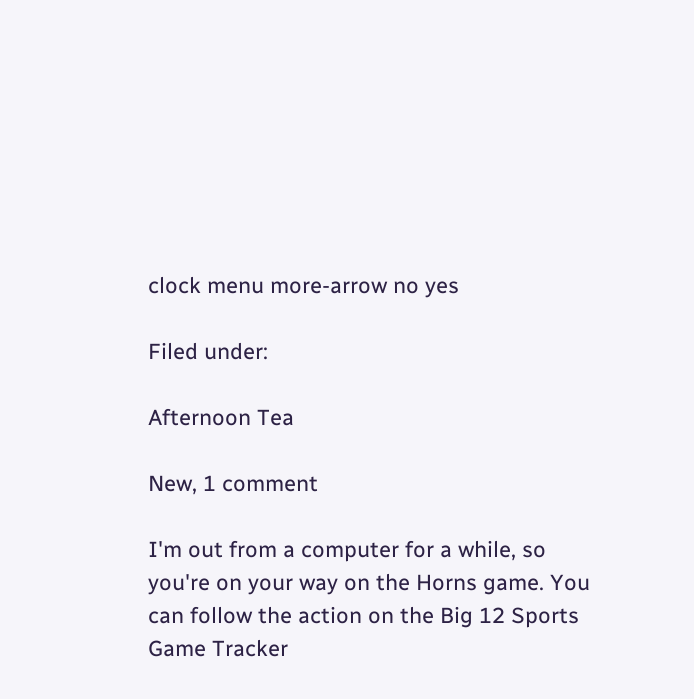clock menu more-arrow no yes

Filed under:

Afternoon Tea

New, 1 comment

I'm out from a computer for a while, so you're on your way on the Horns game. You can follow the action on the Big 12 Sports Game Tracker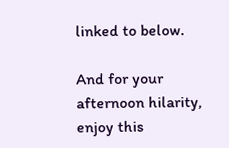linked to below.

And for your afternoon hilarity, enjoy this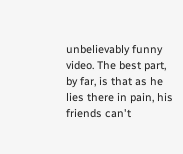unbelievably funny video. The best part, by far, is that as he lies there in pain, his friends can't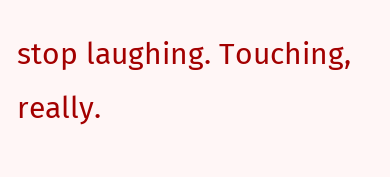stop laughing. Touching, really.